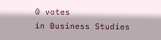0 votes
in Business Studies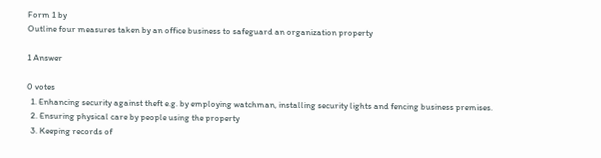Form 1 by
Outline four measures taken by an office business to safeguard an organization property

1 Answer

0 votes
  1. Enhancing security against theft e.g. by employing watchman, installing security lights and fencing business premises.
  2. Ensuring physical care by people using the property
  3. Keeping records of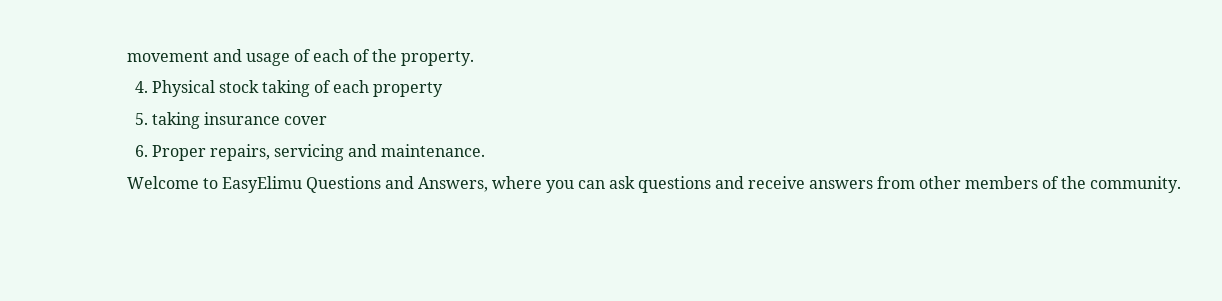movement and usage of each of the property.
  4. Physical stock taking of each property
  5. taking insurance cover
  6. Proper repairs, servicing and maintenance.
Welcome to EasyElimu Questions and Answers, where you can ask questions and receive answers from other members of the community.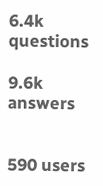6.4k questions

9.6k answers


590 users